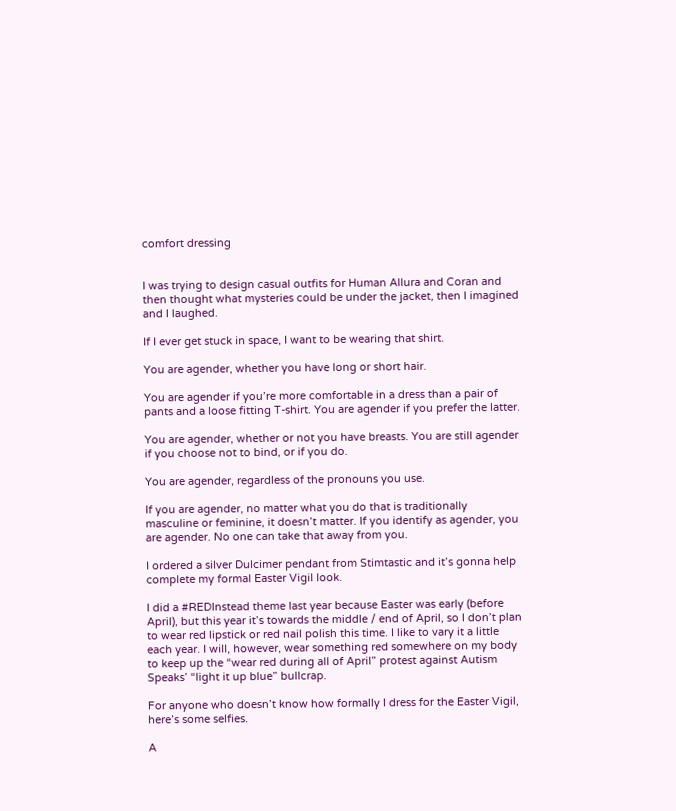comfort dressing


I was trying to design casual outfits for Human Allura and Coran and then thought what mysteries could be under the jacket, then I imagined and I laughed.

If I ever get stuck in space, I want to be wearing that shirt.

You are agender, whether you have long or short hair.

You are agender if you’re more comfortable in a dress than a pair of pants and a loose fitting T-shirt. You are agender if you prefer the latter.

You are agender, whether or not you have breasts. You are still agender if you choose not to bind, or if you do.

You are agender, regardless of the pronouns you use.

If you are agender, no matter what you do that is traditionally masculine or feminine, it doesn’t matter. If you identify as agender, you are agender. No one can take that away from you.

I ordered a silver Dulcimer pendant from Stimtastic and it’s gonna help complete my formal Easter Vigil look.

I did a #REDInstead theme last year because Easter was early (before April), but this year it’s towards the middle / end of April, so I don’t plan to wear red lipstick or red nail polish this time. I like to vary it a little each year. I will, however, wear something red somewhere on my body to keep up the “wear red during all of April” protest against Autism Speaks’ “light it up blue” bullcrap.

For anyone who doesn’t know how formally I dress for the Easter Vigil, here’s some selfies.

A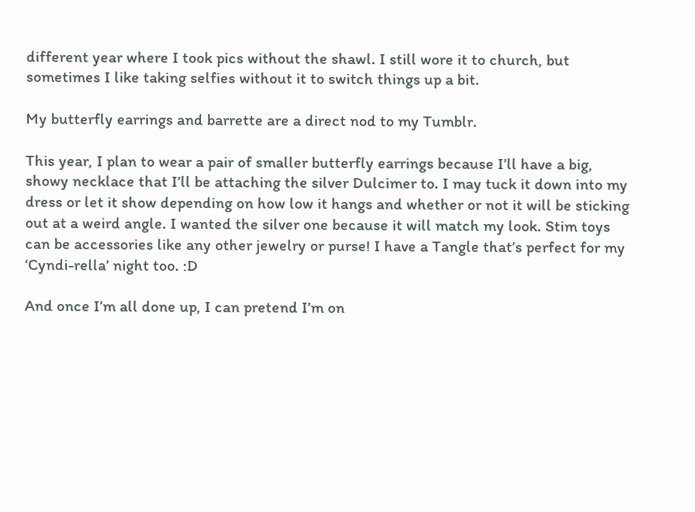different year where I took pics without the shawl. I still wore it to church, but sometimes I like taking selfies without it to switch things up a bit.

My butterfly earrings and barrette are a direct nod to my Tumblr.

This year, I plan to wear a pair of smaller butterfly earrings because I’ll have a big, showy necklace that I’ll be attaching the silver Dulcimer to. I may tuck it down into my dress or let it show depending on how low it hangs and whether or not it will be sticking out at a weird angle. I wanted the silver one because it will match my look. Stim toys can be accessories like any other jewelry or purse! I have a Tangle that’s perfect for my ‘Cyndi-rella’ night too. :D

And once I’m all done up, I can pretend I’m on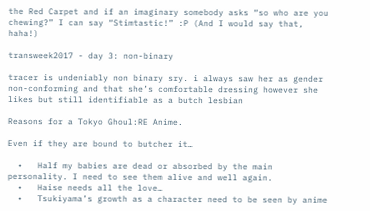the Red Carpet and if an imaginary somebody asks “so who are you chewing?” I can say “Stimtastic!” :P (And I would say that, haha!)

transweek2017 - day 3: non-binary

tracer is undeniably non binary sry. i always saw her as gender non-conforming and that she’s comfortable dressing however she likes but still identifiable as a butch lesbian

Reasons for a Tokyo Ghoul:RE Anime.

Even if they are bound to butcher it…

  •   Half my babies are dead or absorbed by the main personality. I need to see them alive and well again.
  •   Haise needs all the love…
  •   Tsukiyama’s growth as a character need to be seen by anime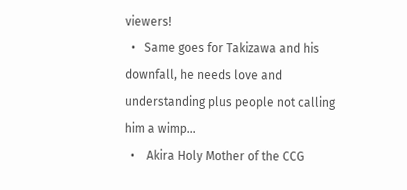viewers!
  •   Same goes for Takizawa and his downfall, he needs love and understanding plus people not calling him a wimp…
  •    Akira Holy Mother of the CCG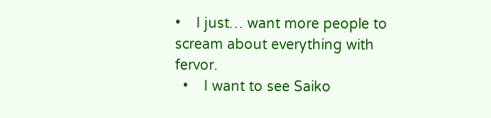•    I just… want more people to scream about everything with fervor.
  •    I want to see Saiko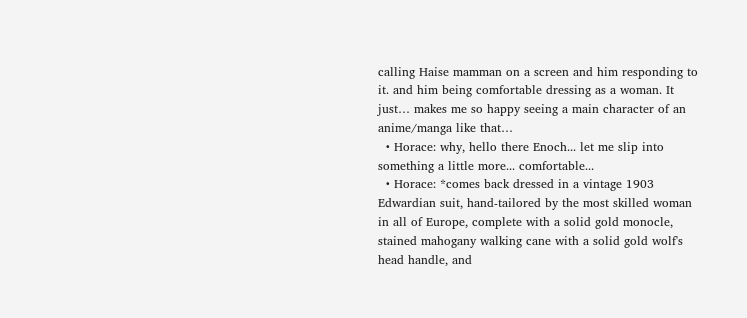calling Haise mamman on a screen and him responding to it. and him being comfortable dressing as a woman. It just… makes me so happy seeing a main character of an anime/manga like that…
  • Horace: why, hello there Enoch... let me slip into something a little more... comfortable...
  • Horace: *comes back dressed in a vintage 1903 Edwardian suit, hand-tailored by the most skilled woman in all of Europe, complete with a solid gold monocle, stained mahogany walking cane with a solid gold wolf's head handle, and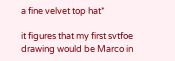a fine velvet top hat*

it figures that my first svtfoe drawing would be Marco in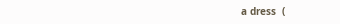a dress  (